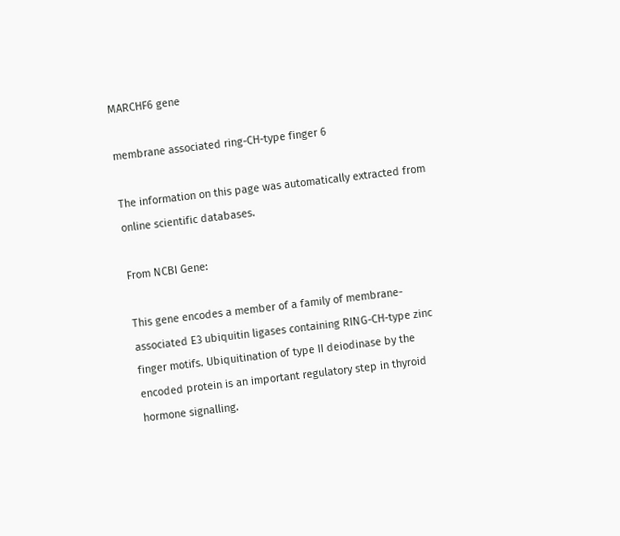MARCHF6 gene

membrane associated ring-CH-type finger 6

The information on this page was automatically extracted from online scientific databases.

From NCBI Gene:

This gene encodes a member of a family of membrane-associated E3 ubiquitin ligases containing RING-CH-type zinc finger motifs. Ubiquitination of type II deiodinase by the encoded protein is an important regulatory step in thyroid hormone signalling.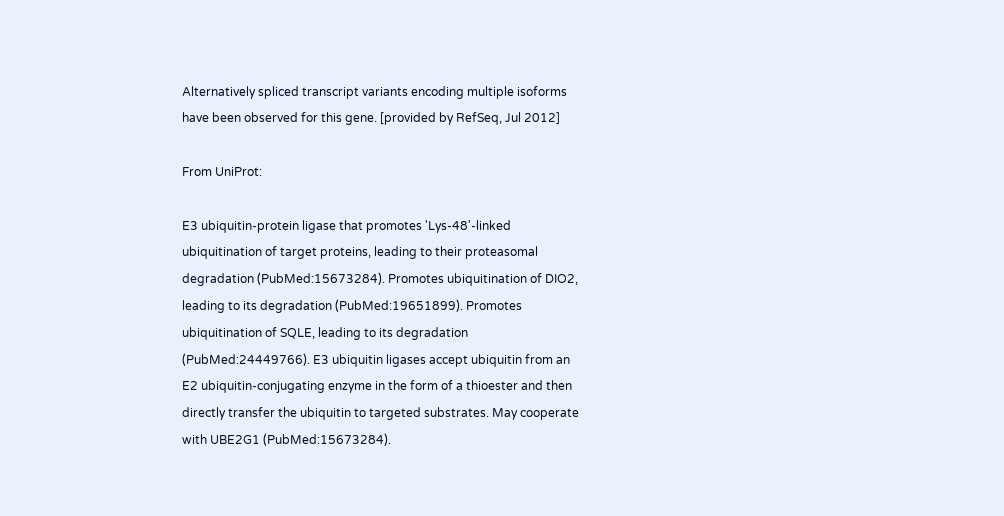Alternatively spliced transcript variants encoding multiple isoforms have been observed for this gene. [provided by RefSeq, Jul 2012]

From UniProt:

E3 ubiquitin-protein ligase that promotes 'Lys-48'-linked ubiquitination of target proteins, leading to their proteasomal degradation (PubMed:15673284). Promotes ubiquitination of DIO2, leading to its degradation (PubMed:19651899). Promotes ubiquitination of SQLE, leading to its degradation (PubMed:24449766). E3 ubiquitin ligases accept ubiquitin from an E2 ubiquitin-conjugating enzyme in the form of a thioester and then directly transfer the ubiquitin to targeted substrates. May cooperate with UBE2G1 (PubMed:15673284).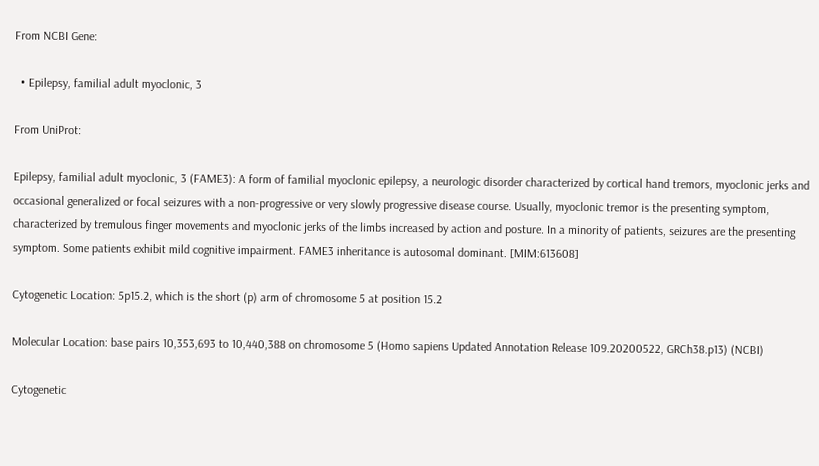From NCBI Gene:

  • Epilepsy, familial adult myoclonic, 3

From UniProt:

Epilepsy, familial adult myoclonic, 3 (FAME3): A form of familial myoclonic epilepsy, a neurologic disorder characterized by cortical hand tremors, myoclonic jerks and occasional generalized or focal seizures with a non-progressive or very slowly progressive disease course. Usually, myoclonic tremor is the presenting symptom, characterized by tremulous finger movements and myoclonic jerks of the limbs increased by action and posture. In a minority of patients, seizures are the presenting symptom. Some patients exhibit mild cognitive impairment. FAME3 inheritance is autosomal dominant. [MIM:613608]

Cytogenetic Location: 5p15.2, which is the short (p) arm of chromosome 5 at position 15.2

Molecular Location: base pairs 10,353,693 to 10,440,388 on chromosome 5 (Homo sapiens Updated Annotation Release 109.20200522, GRCh38.p13) (NCBI)

Cytogenetic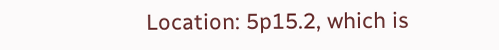Location: 5p15.2, which is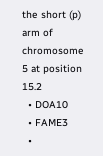the short (p) arm of chromosome 5 at position 15.2
  • DOA10
  • FAME3
  •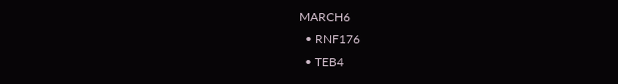MARCH6
  • RNF176
  • TEB4